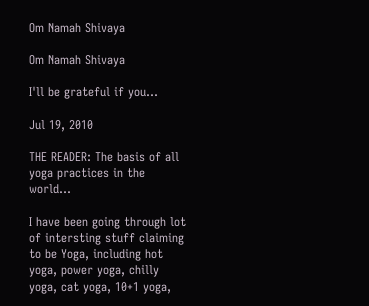Om Namah Shivaya

Om Namah Shivaya

I'll be grateful if you...

Jul 19, 2010

THE READER: The basis of all yoga practices in the world...

I have been going through lot of intersting stuff claiming to be Yoga, including hot yoga, power yoga, chilly yoga, cat yoga, 10+1 yoga,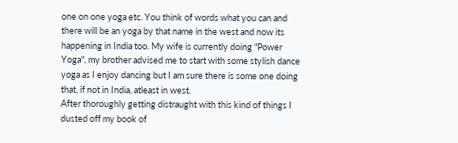one on one yoga etc. You think of words what you can and there will be an yoga by that name in the west and now its happening in India too. My wife is currently doing "Power Yoga", my brother advised me to start with some stylish dance yoga as I enjoy dancing but I am sure there is some one doing that, if not in India, atleast in west.
After thoroughly getting distraught with this kind of things I dusted off my book of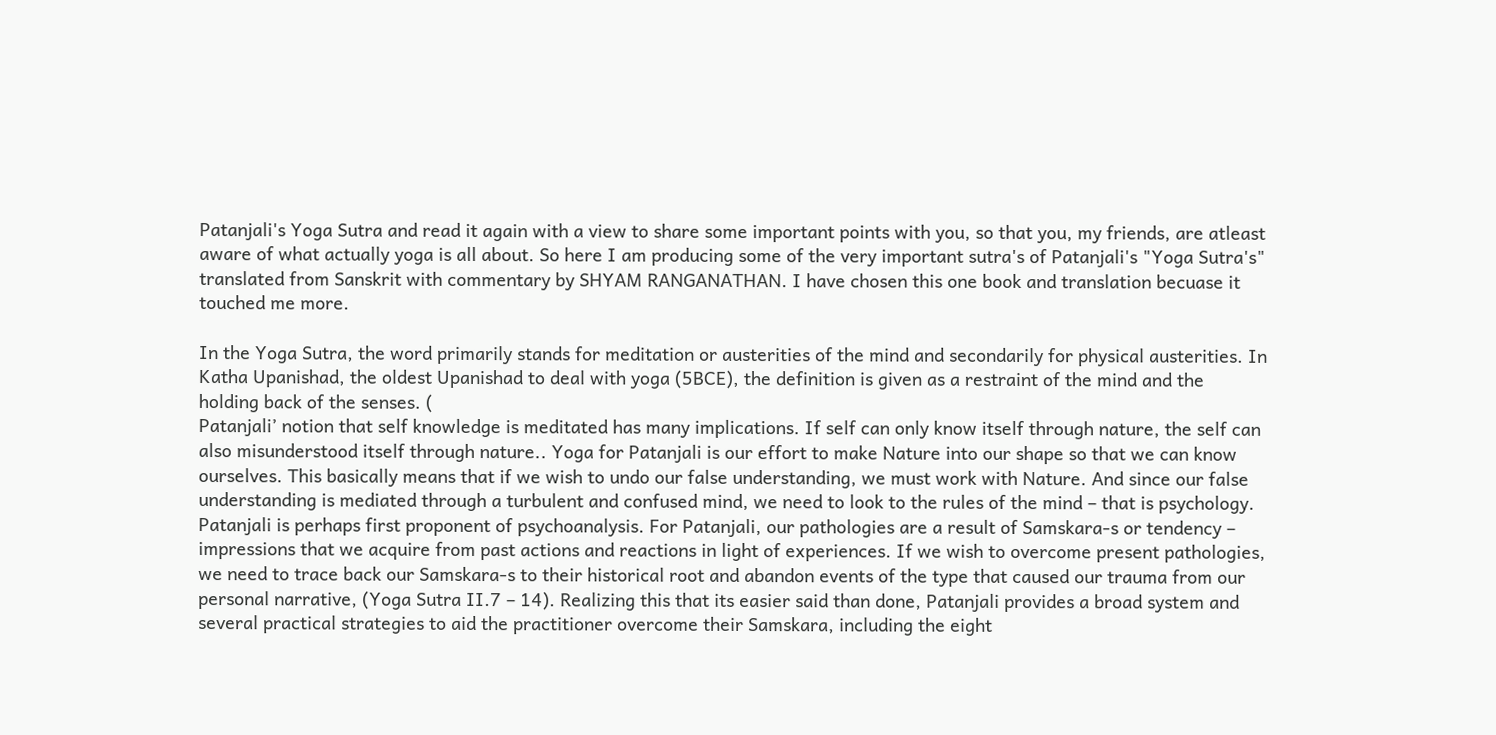Patanjali's Yoga Sutra and read it again with a view to share some important points with you, so that you, my friends, are atleast aware of what actually yoga is all about. So here I am producing some of the very important sutra's of Patanjali's "Yoga Sutra's" translated from Sanskrit with commentary by SHYAM RANGANATHAN. I have chosen this one book and translation becuase it touched me more.

In the Yoga Sutra, the word primarily stands for meditation or austerities of the mind and secondarily for physical austerities. In Katha Upanishad, the oldest Upanishad to deal with yoga (5BCE), the definition is given as a restraint of the mind and the holding back of the senses. (
Patanjali’ notion that self knowledge is meditated has many implications. If self can only know itself through nature, the self can also misunderstood itself through nature.. Yoga for Patanjali is our effort to make Nature into our shape so that we can know ourselves. This basically means that if we wish to undo our false understanding, we must work with Nature. And since our false understanding is mediated through a turbulent and confused mind, we need to look to the rules of the mind – that is psychology. Patanjali is perhaps first proponent of psychoanalysis. For Patanjali, our pathologies are a result of Samskara-s or tendency – impressions that we acquire from past actions and reactions in light of experiences. If we wish to overcome present pathologies, we need to trace back our Samskara-s to their historical root and abandon events of the type that caused our trauma from our personal narrative, (Yoga Sutra II.7 – 14). Realizing this that its easier said than done, Patanjali provides a broad system and several practical strategies to aid the practitioner overcome their Samskara, including the eight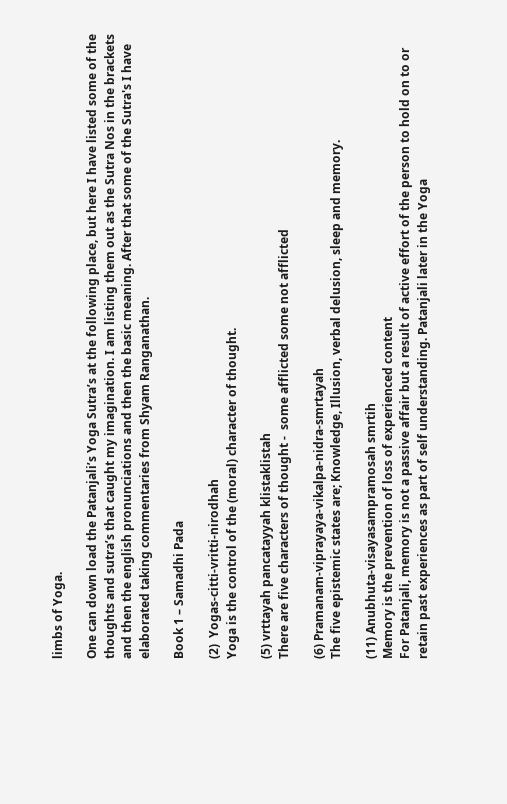limbs of Yoga.

One can down load the Patanjali’s Yoga Sutra’s at the following place, but here I have listed some of the thoughts and sutra’s that caught my imagination. I am listing them out as the Sutra Nos in the brackets and then the english pronunciations and then the basic meaning. After that some of the Sutra's I have elaborated taking commentaries from Shyam Ranganathan.

Book 1 – Samadhi Pada

(2)  Yogas-citti-vritti-nirodhah
Yoga is the control of the (moral) character of thought.

(5) vrttayah pancatayyah klistaklistah
There are five characters of thought -  some afflicted some not afflicted

(6) Pramanam-viprayaya-vikalpa-nidra-smrtayah
The five epistemic states are; Knowledge, Illusion, verbal delusion, sleep and memory.

(11) Anubhuta-visayasampramosah smrtih
Memory is the prevention of loss of experienced content
For Patanjali, memory is not a passive affair but a result of active effort of the person to hold on to or retain past experiences as part of self understanding. Patanjali later in the Yoga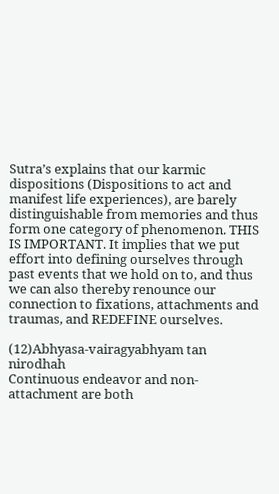Sutra’s explains that our karmic dispositions (Dispositions to act and manifest life experiences), are barely distinguishable from memories and thus form one category of phenomenon. THIS IS IMPORTANT. It implies that we put effort into defining ourselves through past events that we hold on to, and thus we can also thereby renounce our connection to fixations, attachments and traumas, and REDEFINE ourselves.

(12)Abhyasa-vairagyabhyam tan nirodhah
Continuous endeavor and non-attachment are both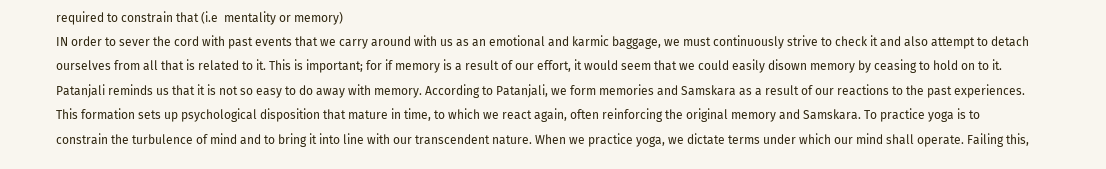required to constrain that (i.e  mentality or memory)
IN order to sever the cord with past events that we carry around with us as an emotional and karmic baggage, we must continuously strive to check it and also attempt to detach ourselves from all that is related to it. This is important; for if memory is a result of our effort, it would seem that we could easily disown memory by ceasing to hold on to it. Patanjali reminds us that it is not so easy to do away with memory. According to Patanjali, we form memories and Samskara as a result of our reactions to the past experiences. This formation sets up psychological disposition that mature in time, to which we react again, often reinforcing the original memory and Samskara. To practice yoga is to constrain the turbulence of mind and to bring it into line with our transcendent nature. When we practice yoga, we dictate terms under which our mind shall operate. Failing this,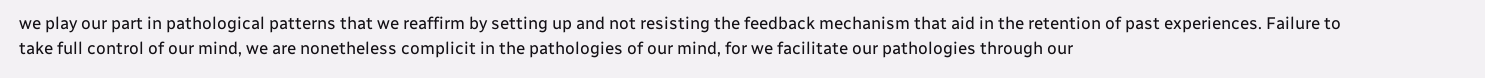we play our part in pathological patterns that we reaffirm by setting up and not resisting the feedback mechanism that aid in the retention of past experiences. Failure to take full control of our mind, we are nonetheless complicit in the pathologies of our mind, for we facilitate our pathologies through our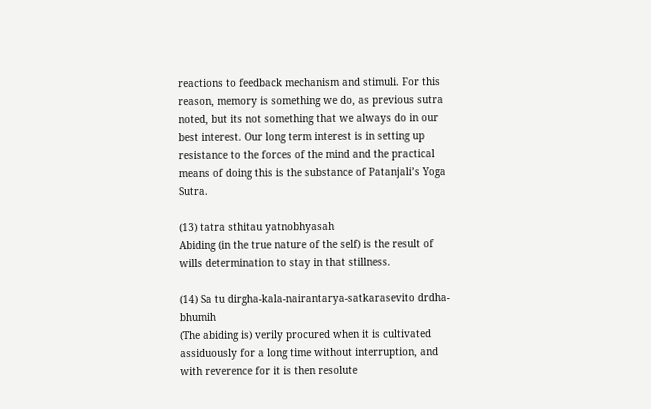reactions to feedback mechanism and stimuli. For this reason, memory is something we do, as previous sutra noted, but its not something that we always do in our best interest. Our long term interest is in setting up resistance to the forces of the mind and the practical means of doing this is the substance of Patanjali’s Yoga Sutra.

(13) tatra sthitau yatnobhyasah
Abiding (in the true nature of the self) is the result of wills determination to stay in that stillness.

(14) Sa tu dirgha-kala-nairantarya-satkarasevito drdha-bhumih
(The abiding is) verily procured when it is cultivated assiduously for a long time without interruption, and with reverence for it is then resolute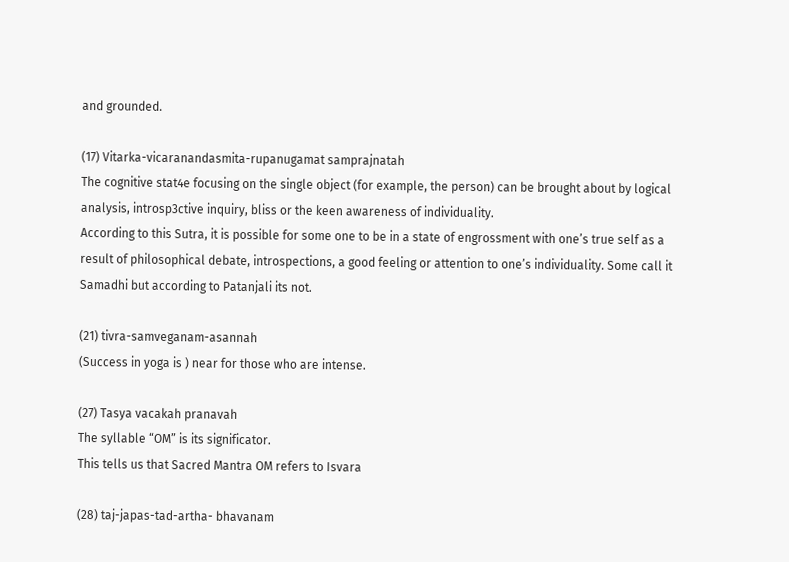and grounded.

(17) Vitarka-vicaranandasmita-rupanugamat samprajnatah
The cognitive stat4e focusing on the single object (for example, the person) can be brought about by logical analysis, introsp3ctive inquiry, bliss or the keen awareness of individuality.
According to this Sutra, it is possible for some one to be in a state of engrossment with one’s true self as a result of philosophical debate, introspections, a good feeling or attention to one’s individuality. Some call it Samadhi but according to Patanjali its not.

(21) tivra-samveganam-asannah
(Success in yoga is ) near for those who are intense.

(27) Tasya vacakah pranavah
The syllable “OM” is its significator.
This tells us that Sacred Mantra OM refers to Isvara

(28) taj-japas-tad-artha- bhavanam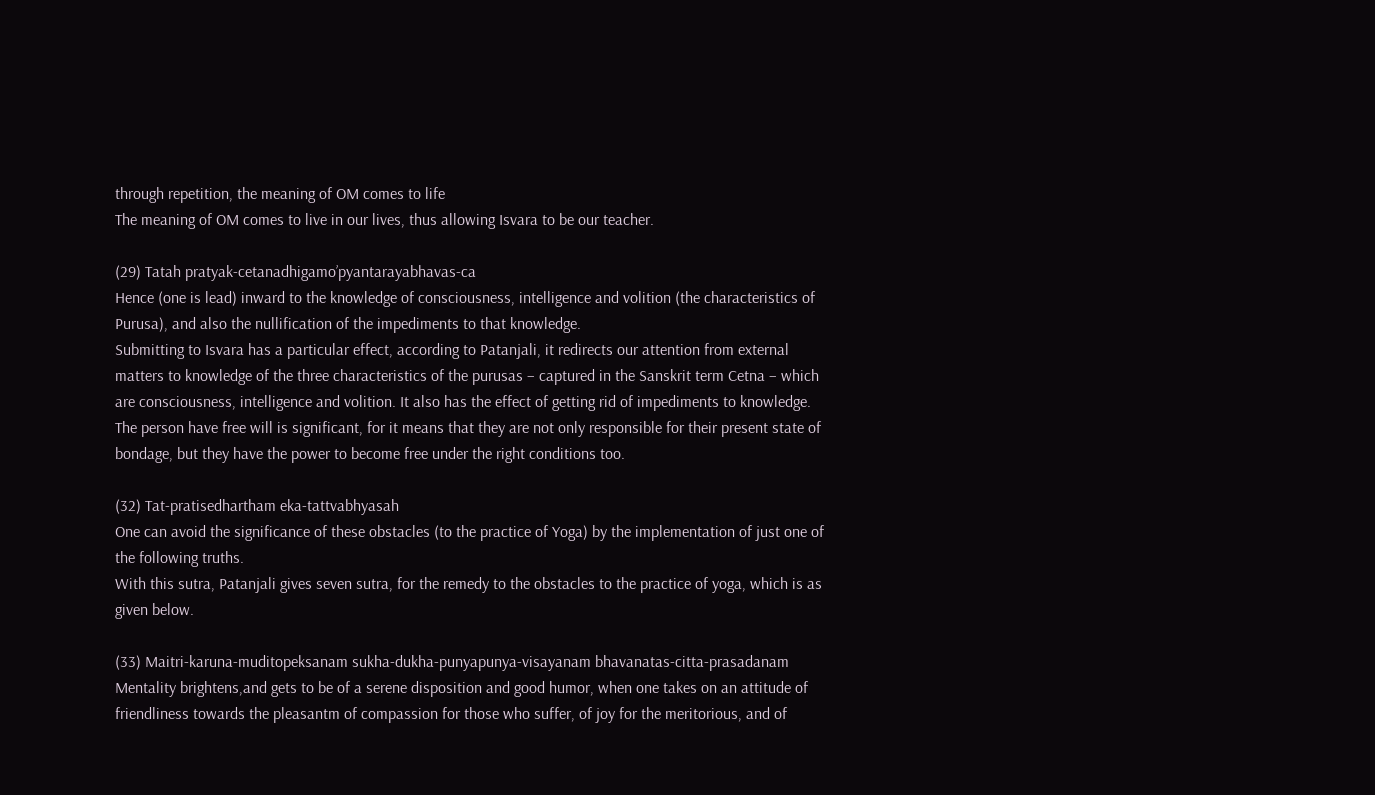through repetition, the meaning of OM comes to life
The meaning of OM comes to live in our lives, thus allowing Isvara to be our teacher.

(29) Tatah pratyak-cetanadhigamo’pyantarayabhavas-ca
Hence (one is lead) inward to the knowledge of consciousness, intelligence and volition (the characteristics of Purusa), and also the nullification of the impediments to that knowledge.
Submitting to Isvara has a particular effect, according to Patanjali, it redirects our attention from external matters to knowledge of the three characteristics of the purusas – captured in the Sanskrit term Cetna – which are consciousness, intelligence and volition. It also has the effect of getting rid of impediments to knowledge.
The person have free will is significant, for it means that they are not only responsible for their present state of bondage, but they have the power to become free under the right conditions too.

(32) Tat-pratisedhartham eka-tattvabhyasah
One can avoid the significance of these obstacles (to the practice of Yoga) by the implementation of just one of the following truths.
With this sutra, Patanjali gives seven sutra, for the remedy to the obstacles to the practice of yoga, which is as given below.

(33) Maitri-karuna-muditopeksanam sukha-dukha-punyapunya-visayanam bhavanatas-citta-prasadanam
Mentality brightens,and gets to be of a serene disposition and good humor, when one takes on an attitude of friendliness towards the pleasantm of compassion for those who suffer, of joy for the meritorious, and of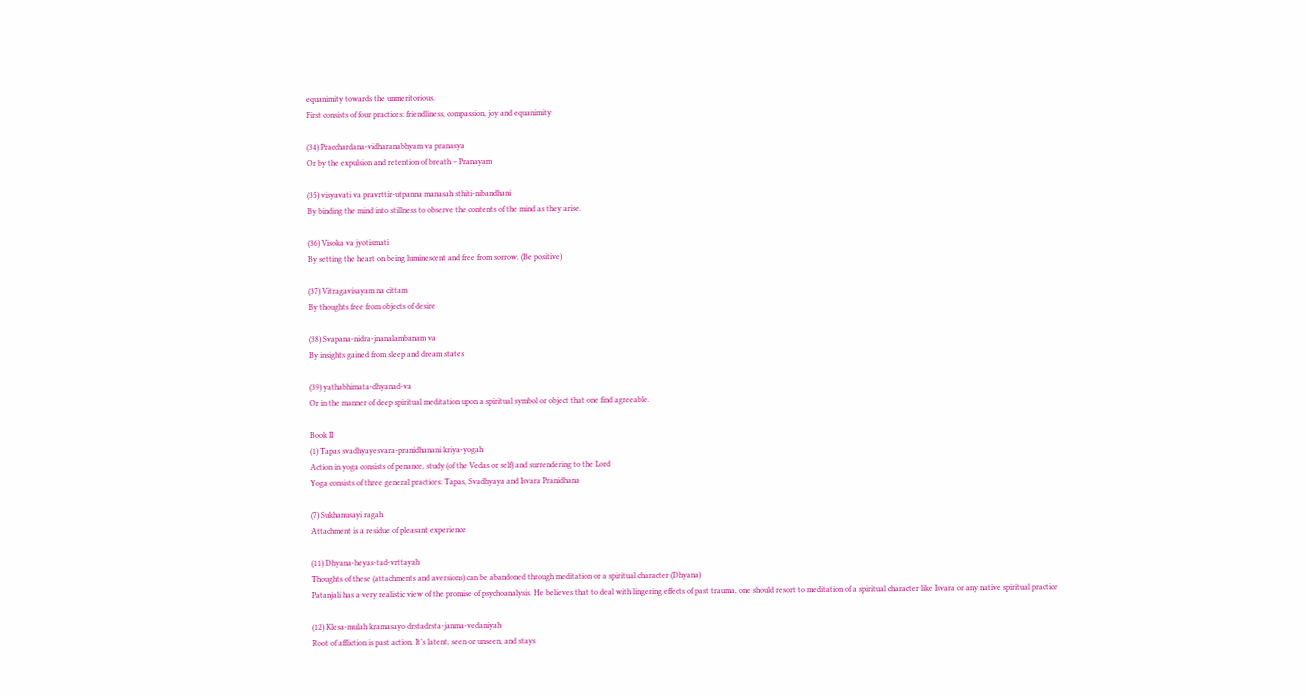equanimity towards the unmeritorious.
First consists of four practices: friendliness, compassion, joy and equanimity

(34) Pracchardana-vidharanabhyam va pranasya
Or by the expulsion and retention of breath – Pranayam

(35) visyavati va pravrttir-utpanna manasah sthiti-nibandhani
By binding the mind into stillness to observe the contents of the mind as they arise.

(36) Visoka va jyotismati
By setting the heart on being luminescent and free from sorrow. (Be positive)

(37) Vitragavisayam na cittam
By thoughts free from objects of desire

(38) Svapana-nidra-jnanalambanam va
By insights gained from sleep and dream states

(39) yathabhimata-dhyanad-va
Or in the manner of deep spiritual meditation upon a spiritual symbol or object that one find agreeable.

Book II
(1) Tapas svadhyayesvara-pranidhanani kriya-yogah
Action in yoga consists of penance, study (of the Vedas or self) and surrendering to the Lord
Yoga consists of three general practices: Tapas, Svadhyaya and Isvara Pranidhana

(7) Sukhanusayi ragah
Attachment is a residue of pleasant experience

(11) Dhyana-heyas-tad-vrttayah
Thoughts of these (attachments and aversions) can be abandoned through meditation or a spiritual character (Dhyana)
Patanjali has a very realistic view of the promise of psychoanalysis. He believes that to deal with lingering effects of past trauma, one should resort to meditation of a spiritual character like Isvara or any native spiritual practice

(12) Klesa-mulah kramasayo drstadrsta-janma-vedaniyah
Root of affliction is past action. It’s latent, seen or unseen, and stays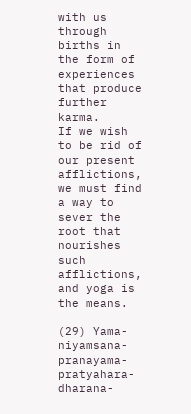with us through births in the form of experiences that produce further karma.
If we wish to be rid of our present afflictions, we must find a way to sever the root that nourishes such afflictions, and yoga is the means.

(29) Yama-niyamsana-pranayama-pratyahara- dharana-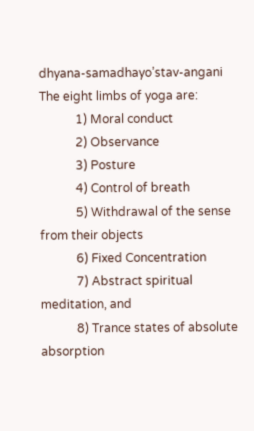dhyana-samadhayo’stav-angani
The eight limbs of yoga are:
            1) Moral conduct
            2) Observance
            3) Posture
            4) Control of breath
            5) Withdrawal of the sense from their objects
            6) Fixed Concentration
            7) Abstract spiritual meditation, and
            8) Trance states of absolute absorption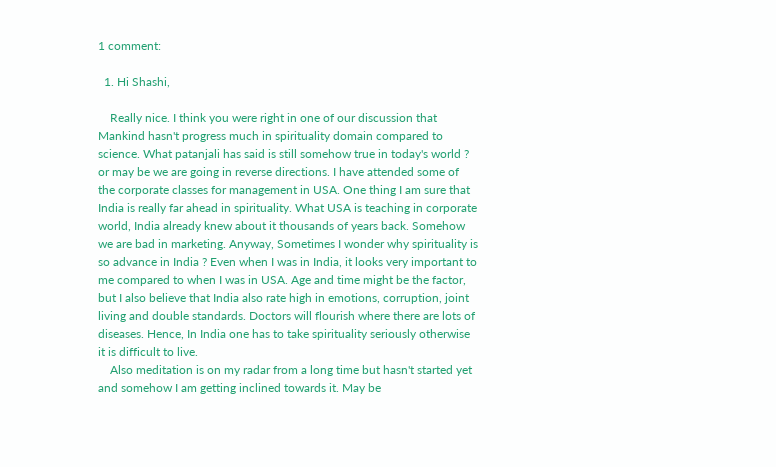1 comment:

  1. Hi Shashi,

    Really nice. I think you were right in one of our discussion that Mankind hasn't progress much in spirituality domain compared to science. What patanjali has said is still somehow true in today's world ? or may be we are going in reverse directions. I have attended some of the corporate classes for management in USA. One thing I am sure that India is really far ahead in spirituality. What USA is teaching in corporate world, India already knew about it thousands of years back. Somehow we are bad in marketing. Anyway, Sometimes I wonder why spirituality is so advance in India ? Even when I was in India, it looks very important to me compared to when I was in USA. Age and time might be the factor, but I also believe that India also rate high in emotions, corruption, joint living and double standards. Doctors will flourish where there are lots of diseases. Hence, In India one has to take spirituality seriously otherwise it is difficult to live.
    Also meditation is on my radar from a long time but hasn't started yet and somehow I am getting inclined towards it. May be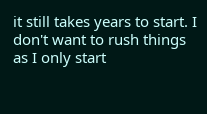it still takes years to start. I don't want to rush things as I only start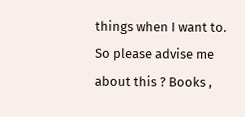things when I want to. So please advise me about this ? Books ,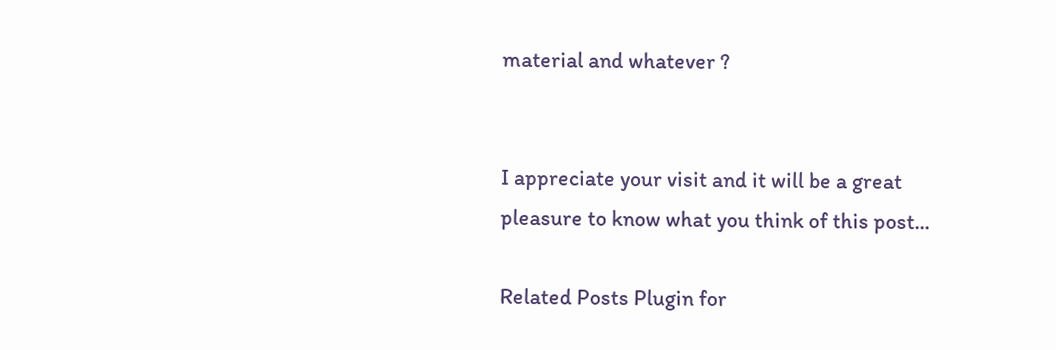material and whatever ?


I appreciate your visit and it will be a great pleasure to know what you think of this post...

Related Posts Plugin for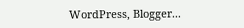WordPress, Blogger...